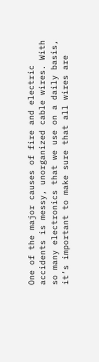One of the major causes of fire and electric accidents is messy, unorganized cable wires. With so many electronics that we use on a daily basis, it’s important to make sure that all wires are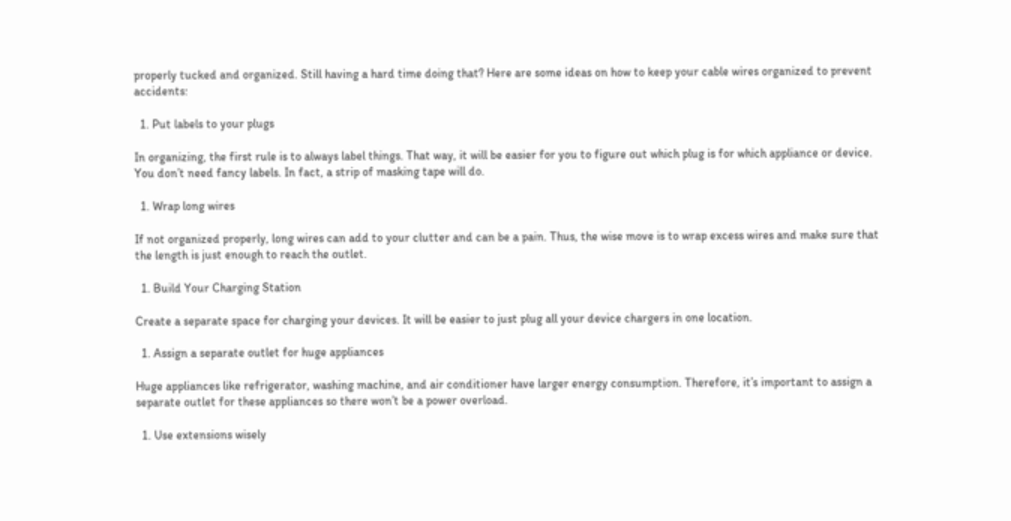properly tucked and organized. Still having a hard time doing that? Here are some ideas on how to keep your cable wires organized to prevent accidents:

  1. Put labels to your plugs

In organizing, the first rule is to always label things. That way, it will be easier for you to figure out which plug is for which appliance or device. You don’t need fancy labels. In fact, a strip of masking tape will do.

  1. Wrap long wires

If not organized properly, long wires can add to your clutter and can be a pain. Thus, the wise move is to wrap excess wires and make sure that the length is just enough to reach the outlet.

  1. Build Your Charging Station

Create a separate space for charging your devices. It will be easier to just plug all your device chargers in one location.

  1. Assign a separate outlet for huge appliances

Huge appliances like refrigerator, washing machine, and air conditioner have larger energy consumption. Therefore, it’s important to assign a separate outlet for these appliances so there won’t be a power overload.

  1. Use extensions wisely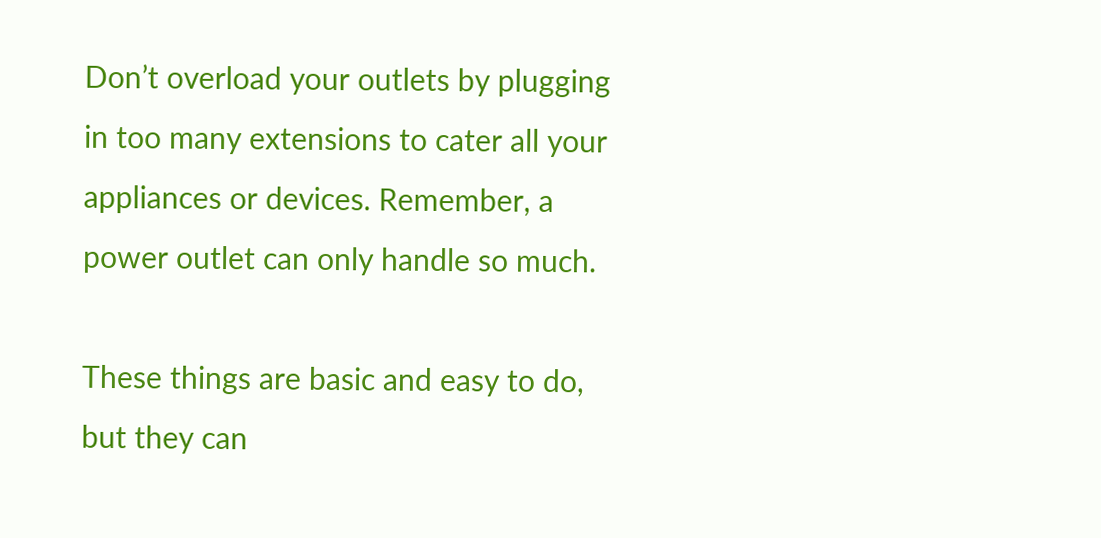Don’t overload your outlets by plugging in too many extensions to cater all your appliances or devices. Remember, a power outlet can only handle so much.

These things are basic and easy to do, but they can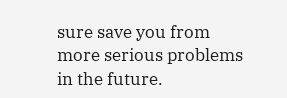sure save you from more serious problems in the future.